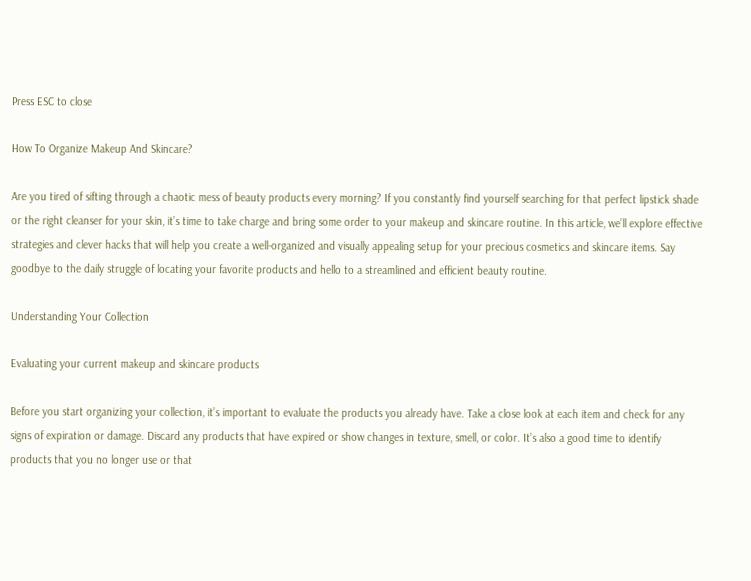Press ESC to close

How To Organize Makeup And Skincare?

Are you tired of sifting through a chaotic mess of beauty products every morning? If you constantly find yourself searching for that perfect lipstick shade or the right cleanser for your skin, it’s time to take charge and bring some order to your makeup and skincare routine. In this article, we’ll explore effective strategies and clever hacks that will help you create a well-organized and visually appealing setup for your precious cosmetics and skincare items. Say goodbye to the daily struggle of locating your favorite products and hello to a streamlined and efficient beauty routine.

Understanding Your Collection

Evaluating your current makeup and skincare products

Before you start organizing your collection, it’s important to evaluate the products you already have. Take a close look at each item and check for any signs of expiration or damage. Discard any products that have expired or show changes in texture, smell, or color. It’s also a good time to identify products that you no longer use or that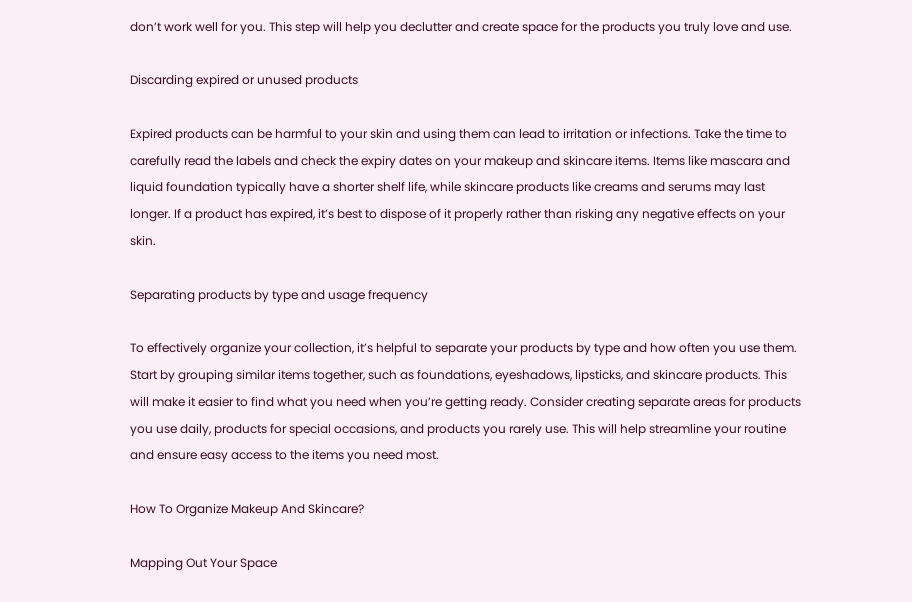don’t work well for you. This step will help you declutter and create space for the products you truly love and use.

Discarding expired or unused products

Expired products can be harmful to your skin and using them can lead to irritation or infections. Take the time to carefully read the labels and check the expiry dates on your makeup and skincare items. Items like mascara and liquid foundation typically have a shorter shelf life, while skincare products like creams and serums may last longer. If a product has expired, it’s best to dispose of it properly rather than risking any negative effects on your skin.

Separating products by type and usage frequency

To effectively organize your collection, it’s helpful to separate your products by type and how often you use them. Start by grouping similar items together, such as foundations, eyeshadows, lipsticks, and skincare products. This will make it easier to find what you need when you’re getting ready. Consider creating separate areas for products you use daily, products for special occasions, and products you rarely use. This will help streamline your routine and ensure easy access to the items you need most.

How To Organize Makeup And Skincare?

Mapping Out Your Space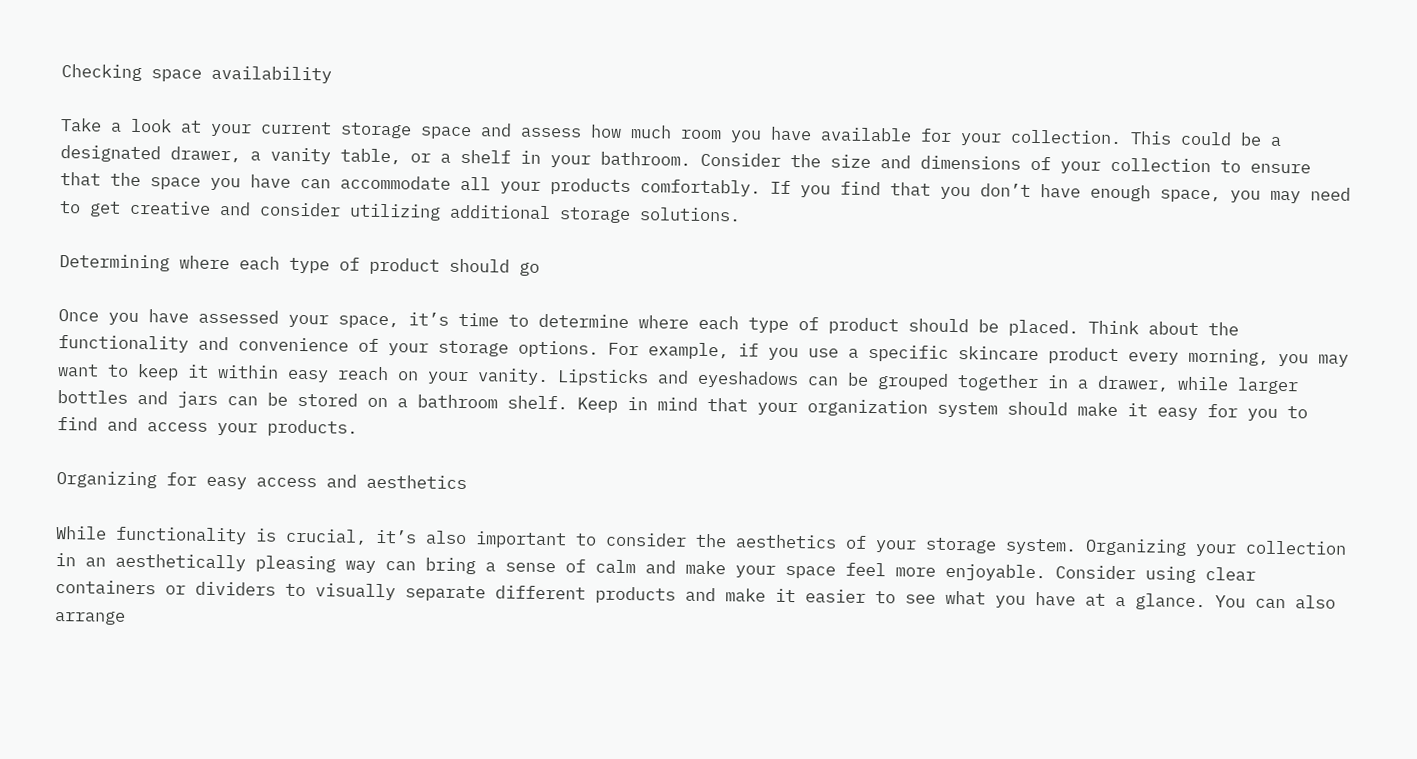Checking space availability

Take a look at your current storage space and assess how much room you have available for your collection. This could be a designated drawer, a vanity table, or a shelf in your bathroom. Consider the size and dimensions of your collection to ensure that the space you have can accommodate all your products comfortably. If you find that you don’t have enough space, you may need to get creative and consider utilizing additional storage solutions.

Determining where each type of product should go

Once you have assessed your space, it’s time to determine where each type of product should be placed. Think about the functionality and convenience of your storage options. For example, if you use a specific skincare product every morning, you may want to keep it within easy reach on your vanity. Lipsticks and eyeshadows can be grouped together in a drawer, while larger bottles and jars can be stored on a bathroom shelf. Keep in mind that your organization system should make it easy for you to find and access your products.

Organizing for easy access and aesthetics

While functionality is crucial, it’s also important to consider the aesthetics of your storage system. Organizing your collection in an aesthetically pleasing way can bring a sense of calm and make your space feel more enjoyable. Consider using clear containers or dividers to visually separate different products and make it easier to see what you have at a glance. You can also arrange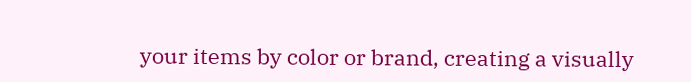your items by color or brand, creating a visually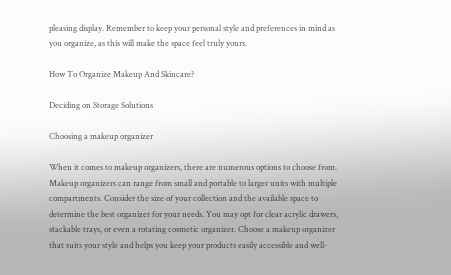pleasing display. Remember to keep your personal style and preferences in mind as you organize, as this will make the space feel truly yours.

How To Organize Makeup And Skincare?

Deciding on Storage Solutions

Choosing a makeup organizer

When it comes to makeup organizers, there are numerous options to choose from. Makeup organizers can range from small and portable to larger units with multiple compartments. Consider the size of your collection and the available space to determine the best organizer for your needs. You may opt for clear acrylic drawers, stackable trays, or even a rotating cosmetic organizer. Choose a makeup organizer that suits your style and helps you keep your products easily accessible and well-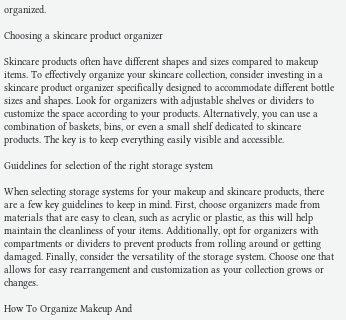organized.

Choosing a skincare product organizer

Skincare products often have different shapes and sizes compared to makeup items. To effectively organize your skincare collection, consider investing in a skincare product organizer specifically designed to accommodate different bottle sizes and shapes. Look for organizers with adjustable shelves or dividers to customize the space according to your products. Alternatively, you can use a combination of baskets, bins, or even a small shelf dedicated to skincare products. The key is to keep everything easily visible and accessible.

Guidelines for selection of the right storage system

When selecting storage systems for your makeup and skincare products, there are a few key guidelines to keep in mind. First, choose organizers made from materials that are easy to clean, such as acrylic or plastic, as this will help maintain the cleanliness of your items. Additionally, opt for organizers with compartments or dividers to prevent products from rolling around or getting damaged. Finally, consider the versatility of the storage system. Choose one that allows for easy rearrangement and customization as your collection grows or changes.

How To Organize Makeup And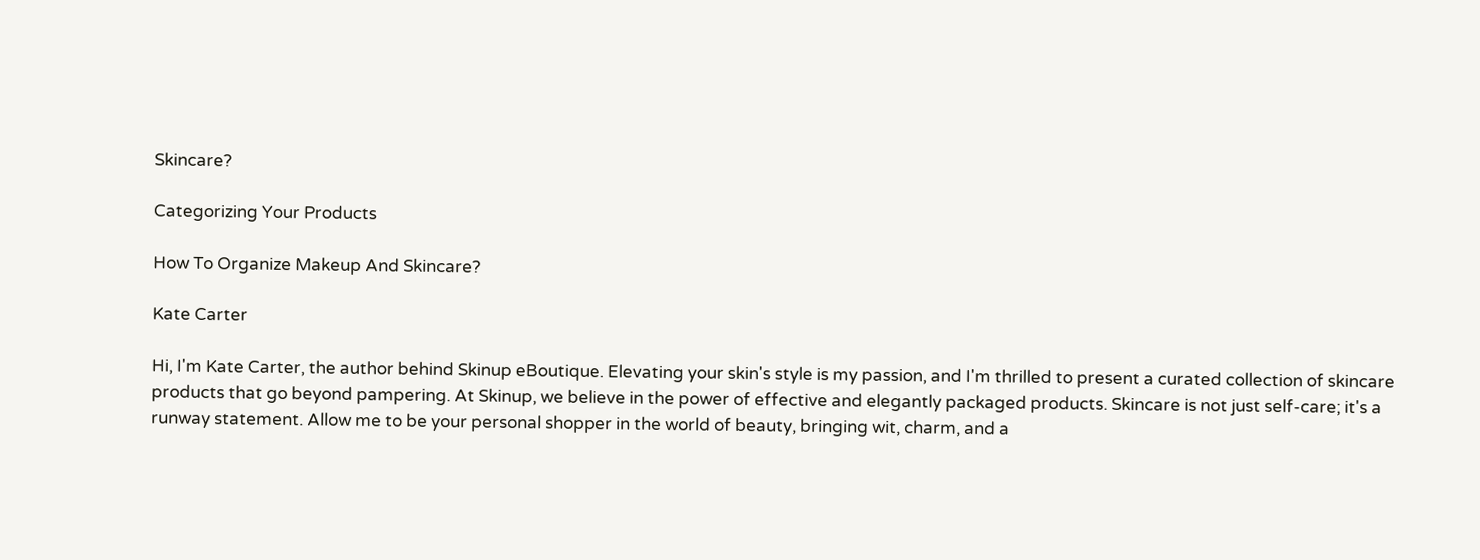Skincare?

Categorizing Your Products

How To Organize Makeup And Skincare?

Kate Carter

Hi, I'm Kate Carter, the author behind Skinup eBoutique. Elevating your skin's style is my passion, and I'm thrilled to present a curated collection of skincare products that go beyond pampering. At Skinup, we believe in the power of effective and elegantly packaged products. Skincare is not just self-care; it's a runway statement. Allow me to be your personal shopper in the world of beauty, bringing wit, charm, and a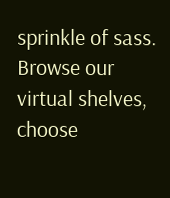sprinkle of sass. Browse our virtual shelves, choose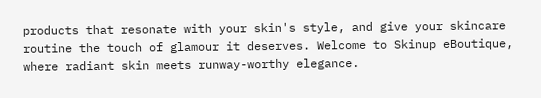products that resonate with your skin's style, and give your skincare routine the touch of glamour it deserves. Welcome to Skinup eBoutique, where radiant skin meets runway-worthy elegance.